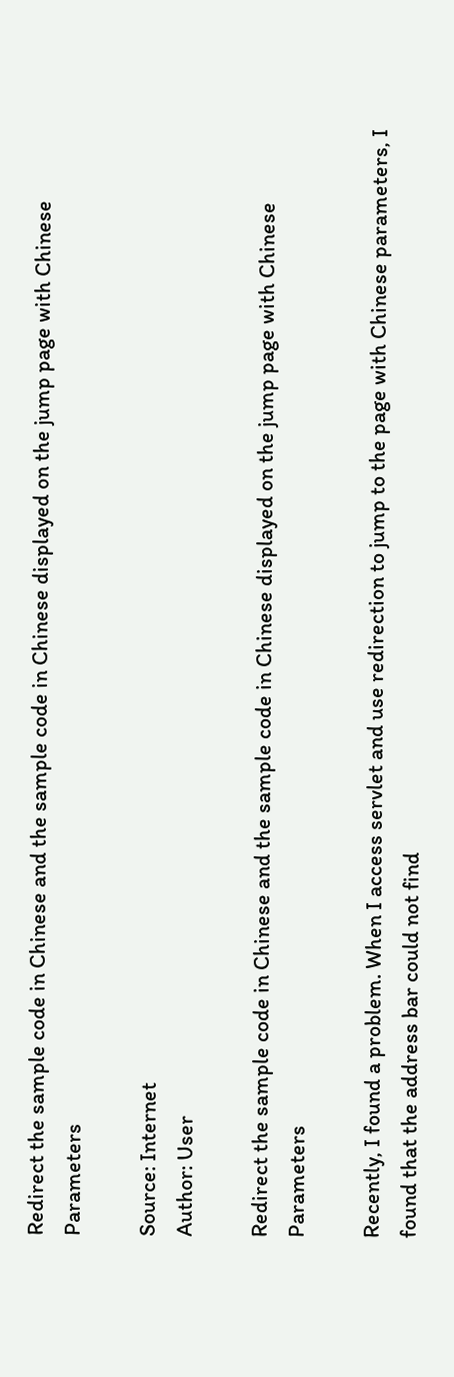Redirect the sample code in Chinese and the sample code in Chinese displayed on the jump page with Chinese Parameters

Source: Internet
Author: User

Redirect the sample code in Chinese and the sample code in Chinese displayed on the jump page with Chinese Parameters

Recently, I found a problem. When I access servlet and use redirection to jump to the page with Chinese parameters, I found that the address bar could not find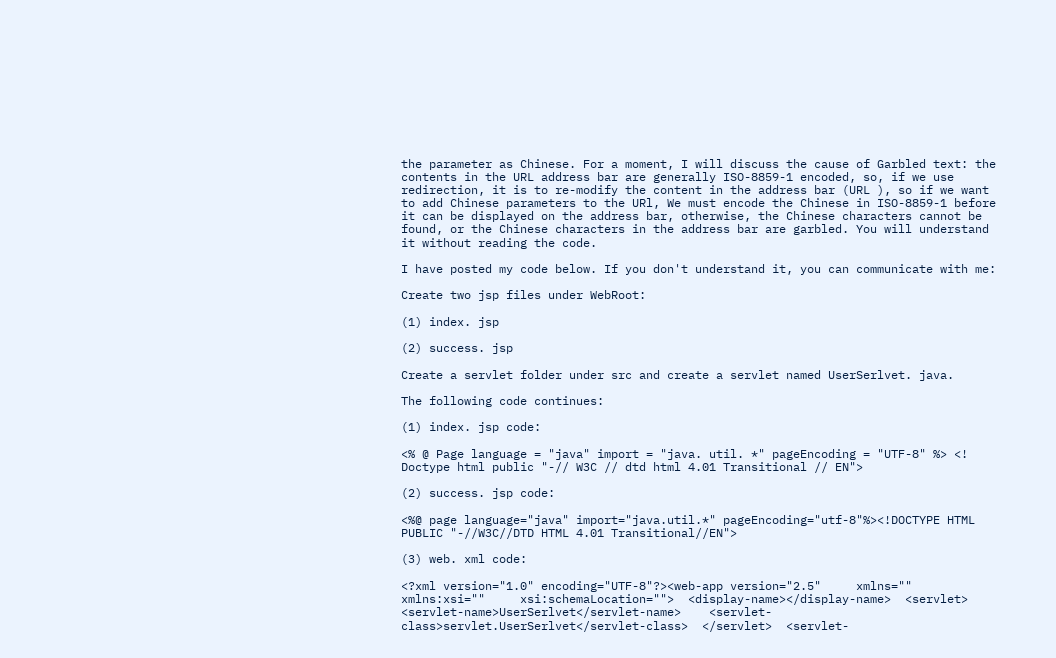the parameter as Chinese. For a moment, I will discuss the cause of Garbled text: the contents in the URL address bar are generally ISO-8859-1 encoded, so, if we use redirection, it is to re-modify the content in the address bar (URL ), so if we want to add Chinese parameters to the URl, We must encode the Chinese in ISO-8859-1 before it can be displayed on the address bar, otherwise, the Chinese characters cannot be found, or the Chinese characters in the address bar are garbled. You will understand it without reading the code.

I have posted my code below. If you don't understand it, you can communicate with me:

Create two jsp files under WebRoot:

(1) index. jsp

(2) success. jsp

Create a servlet folder under src and create a servlet named UserSerlvet. java.

The following code continues:

(1) index. jsp code:

<% @ Page language = "java" import = "java. util. *" pageEncoding = "UTF-8" %> <! Doctype html public "-// W3C // dtd html 4.01 Transitional // EN">

(2) success. jsp code:

<%@ page language="java" import="java.util.*" pageEncoding="utf-8"%><!DOCTYPE HTML PUBLIC "-//W3C//DTD HTML 4.01 Transitional//EN">

(3) web. xml code:

<?xml version="1.0" encoding="UTF-8"?><web-app version="2.5"     xmlns=""     xmlns:xsi=""     xsi:schemaLocation="">  <display-name></display-name>  <servlet>    <servlet-name>UserSerlvet</servlet-name>    <servlet-class>servlet.UserSerlvet</servlet-class>  </servlet>  <servlet-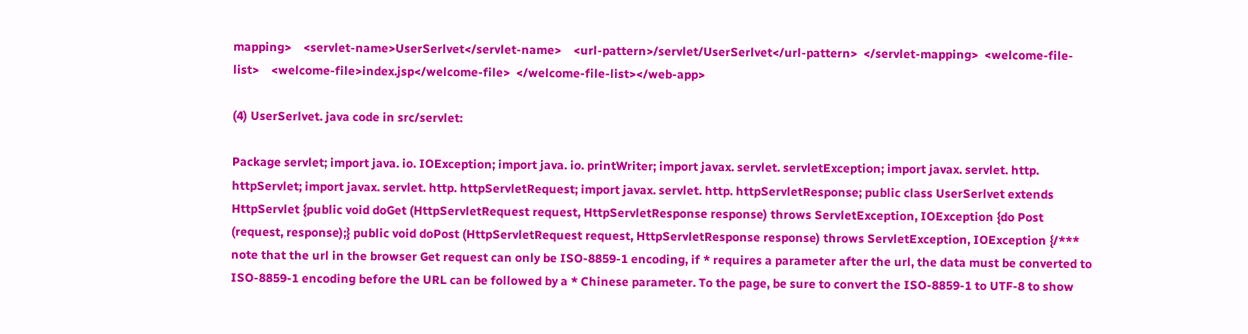mapping>    <servlet-name>UserSerlvet</servlet-name>    <url-pattern>/servlet/UserSerlvet</url-pattern>  </servlet-mapping>  <welcome-file-list>    <welcome-file>index.jsp</welcome-file>  </welcome-file-list></web-app>

(4) UserSerlvet. java code in src/servlet:

Package servlet; import java. io. IOException; import java. io. printWriter; import javax. servlet. servletException; import javax. servlet. http. httpServlet; import javax. servlet. http. httpServletRequest; import javax. servlet. http. httpServletResponse; public class UserSerlvet extends HttpServlet {public void doGet (HttpServletRequest request, HttpServletResponse response) throws ServletException, IOException {do Post (request, response);} public void doPost (HttpServletRequest request, HttpServletResponse response) throws ServletException, IOException {/*** note that the url in the browser Get request can only be ISO-8859-1 encoding, if * requires a parameter after the url, the data must be converted to ISO-8859-1 encoding before the URL can be followed by a * Chinese parameter. To the page, be sure to convert the ISO-8859-1 to UTF-8 to show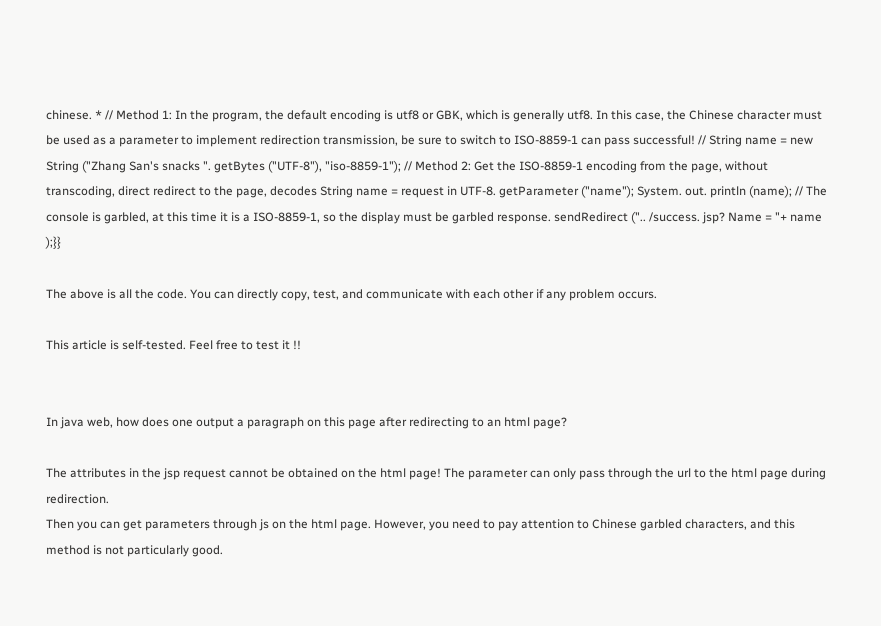chinese. * // Method 1: In the program, the default encoding is utf8 or GBK, which is generally utf8. In this case, the Chinese character must be used as a parameter to implement redirection transmission, be sure to switch to ISO-8859-1 can pass successful! // String name = new String ("Zhang San's snacks ". getBytes ("UTF-8"), "iso-8859-1"); // Method 2: Get the ISO-8859-1 encoding from the page, without transcoding, direct redirect to the page, decodes String name = request in UTF-8. getParameter ("name"); System. out. println (name); // The console is garbled, at this time it is a ISO-8859-1, so the display must be garbled response. sendRedirect (".. /success. jsp? Name = "+ name );}}

The above is all the code. You can directly copy, test, and communicate with each other if any problem occurs.

This article is self-tested. Feel free to test it !!


In java web, how does one output a paragraph on this page after redirecting to an html page?

The attributes in the jsp request cannot be obtained on the html page! The parameter can only pass through the url to the html page during redirection.
Then you can get parameters through js on the html page. However, you need to pay attention to Chinese garbled characters, and this method is not particularly good.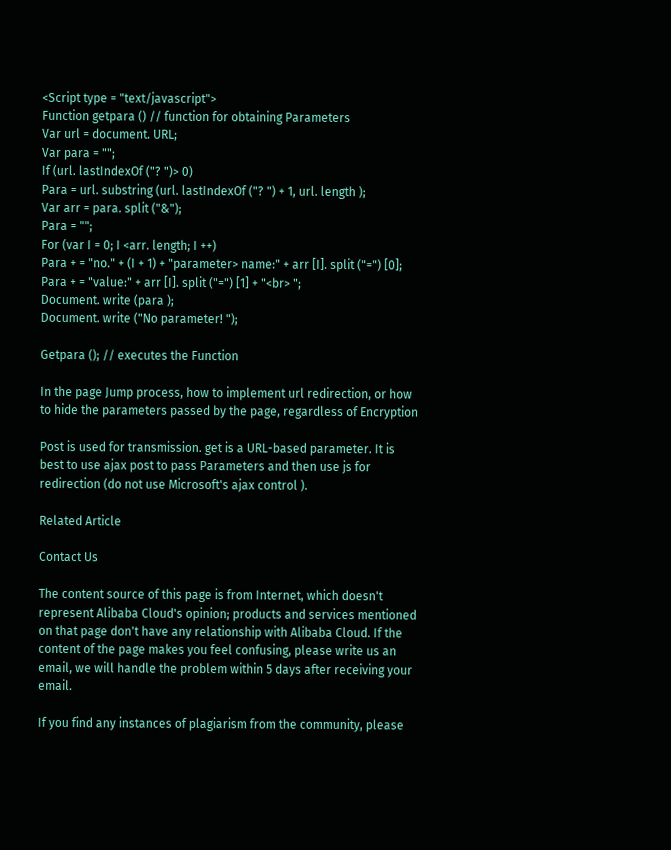<Script type = "text/javascript">
Function getpara () // function for obtaining Parameters
Var url = document. URL;
Var para = "";
If (url. lastIndexOf ("? ")> 0)
Para = url. substring (url. lastIndexOf ("? ") + 1, url. length );
Var arr = para. split ("&");
Para = "";
For (var I = 0; I <arr. length; I ++)
Para + = "no." + (I + 1) + "parameter> name:" + arr [I]. split ("=") [0];
Para + = "value:" + arr [I]. split ("=") [1] + "<br> ";
Document. write (para );
Document. write ("No parameter! ");

Getpara (); // executes the Function

In the page Jump process, how to implement url redirection, or how to hide the parameters passed by the page, regardless of Encryption

Post is used for transmission. get is a URL-based parameter. It is best to use ajax post to pass Parameters and then use js for redirection (do not use Microsoft's ajax control ).

Related Article

Contact Us

The content source of this page is from Internet, which doesn't represent Alibaba Cloud's opinion; products and services mentioned on that page don't have any relationship with Alibaba Cloud. If the content of the page makes you feel confusing, please write us an email, we will handle the problem within 5 days after receiving your email.

If you find any instances of plagiarism from the community, please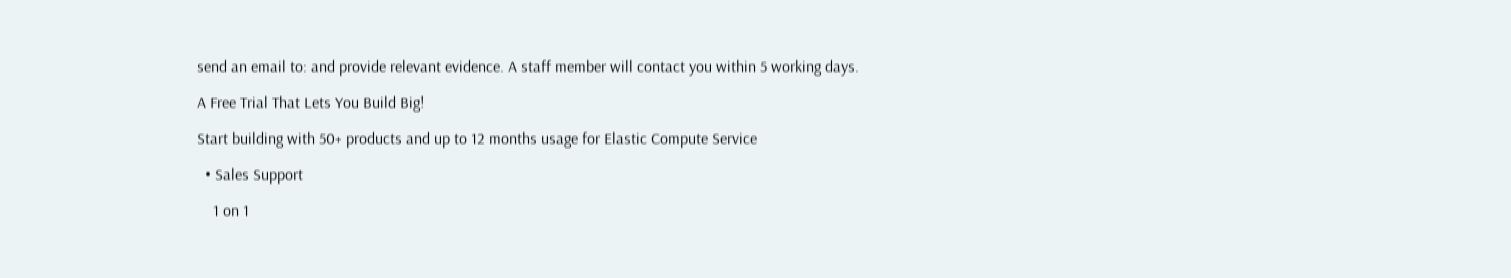send an email to: and provide relevant evidence. A staff member will contact you within 5 working days.

A Free Trial That Lets You Build Big!

Start building with 50+ products and up to 12 months usage for Elastic Compute Service

  • Sales Support

    1 on 1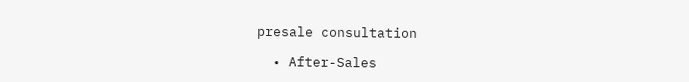presale consultation

  • After-Sales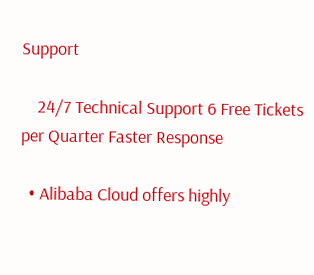Support

    24/7 Technical Support 6 Free Tickets per Quarter Faster Response

  • Alibaba Cloud offers highly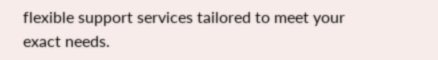flexible support services tailored to meet your exact needs.